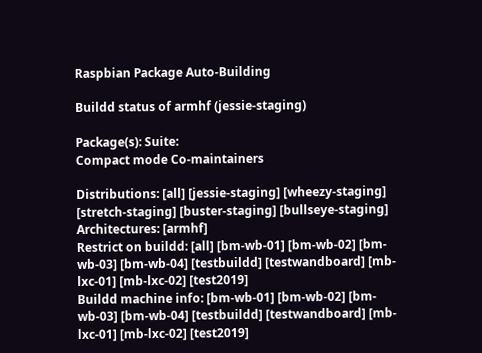Raspbian Package Auto-Building

Buildd status of armhf (jessie-staging)

Package(s): Suite:
Compact mode Co-maintainers

Distributions: [all] [jessie-staging] [wheezy-staging] [stretch-staging] [buster-staging] [bullseye-staging]
Architectures: [armhf]
Restrict on buildd: [all] [bm-wb-01] [bm-wb-02] [bm-wb-03] [bm-wb-04] [testbuildd] [testwandboard] [mb-lxc-01] [mb-lxc-02] [test2019]
Buildd machine info: [bm-wb-01] [bm-wb-02] [bm-wb-03] [bm-wb-04] [testbuildd] [testwandboard] [mb-lxc-01] [mb-lxc-02] [test2019]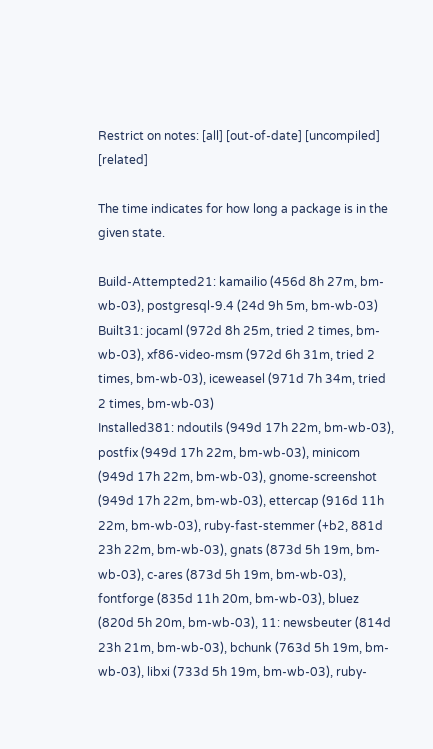Restrict on notes: [all] [out-of-date] [uncompiled] [related]

The time indicates for how long a package is in the given state.

Build-Attempted21: kamailio (456d 8h 27m, bm-wb-03), postgresql-9.4 (24d 9h 5m, bm-wb-03)
Built31: jocaml (972d 8h 25m, tried 2 times, bm-wb-03), xf86-video-msm (972d 6h 31m, tried 2 times, bm-wb-03), iceweasel (971d 7h 34m, tried 2 times, bm-wb-03)
Installed381: ndoutils (949d 17h 22m, bm-wb-03), postfix (949d 17h 22m, bm-wb-03), minicom (949d 17h 22m, bm-wb-03), gnome-screenshot (949d 17h 22m, bm-wb-03), ettercap (916d 11h 22m, bm-wb-03), ruby-fast-stemmer (+b2, 881d 23h 22m, bm-wb-03), gnats (873d 5h 19m, bm-wb-03), c-ares (873d 5h 19m, bm-wb-03), fontforge (835d 11h 20m, bm-wb-03), bluez (820d 5h 20m, bm-wb-03), 11: newsbeuter (814d 23h 21m, bm-wb-03), bchunk (763d 5h 19m, bm-wb-03), libxi (733d 5h 19m, bm-wb-03), ruby-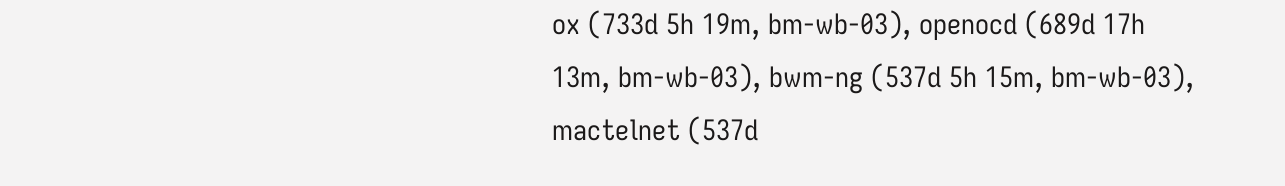ox (733d 5h 19m, bm-wb-03), openocd (689d 17h 13m, bm-wb-03), bwm-ng (537d 5h 15m, bm-wb-03), mactelnet (537d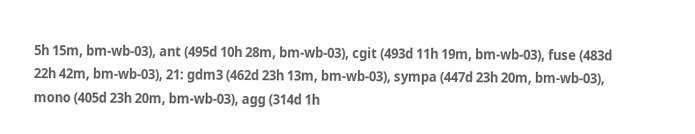5h 15m, bm-wb-03), ant (495d 10h 28m, bm-wb-03), cgit (493d 11h 19m, bm-wb-03), fuse (483d 22h 42m, bm-wb-03), 21: gdm3 (462d 23h 13m, bm-wb-03), sympa (447d 23h 20m, bm-wb-03), mono (405d 23h 20m, bm-wb-03), agg (314d 1h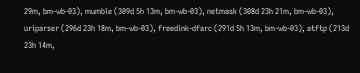29m, bm-wb-03), mumble (309d 5h 13m, bm-wb-03), netmask (308d 23h 21m, bm-wb-03), uriparser (296d 23h 18m, bm-wb-03), freedink-dfarc (291d 5h 13m, bm-wb-03), atftp (213d 23h 14m,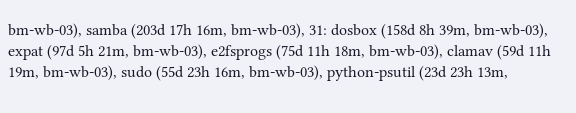bm-wb-03), samba (203d 17h 16m, bm-wb-03), 31: dosbox (158d 8h 39m, bm-wb-03), expat (97d 5h 21m, bm-wb-03), e2fsprogs (75d 11h 18m, bm-wb-03), clamav (59d 11h 19m, bm-wb-03), sudo (55d 23h 16m, bm-wb-03), python-psutil (23d 23h 13m,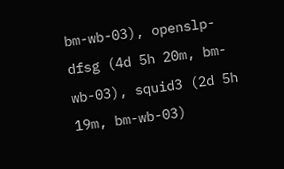bm-wb-03), openslp-dfsg (4d 5h 20m, bm-wb-03), squid3 (2d 5h 19m, bm-wb-03)